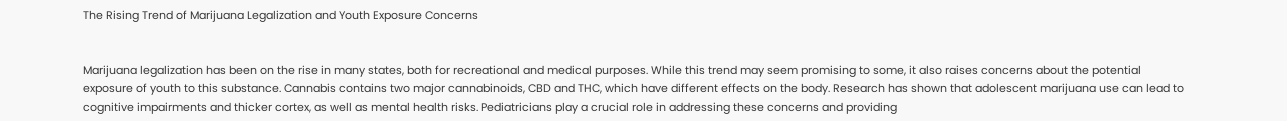The Rising Trend of Marijuana Legalization and Youth Exposure Concerns


Marijuana legalization has been on the rise in many states, both for recreational and medical purposes. While this trend may seem promising to some, it also raises concerns about the potential exposure of youth to this substance. Cannabis contains two major cannabinoids, CBD and THC, which have different effects on the body. Research has shown that adolescent marijuana use can lead to cognitive impairments and thicker cortex, as well as mental health risks. Pediatricians play a crucial role in addressing these concerns and providing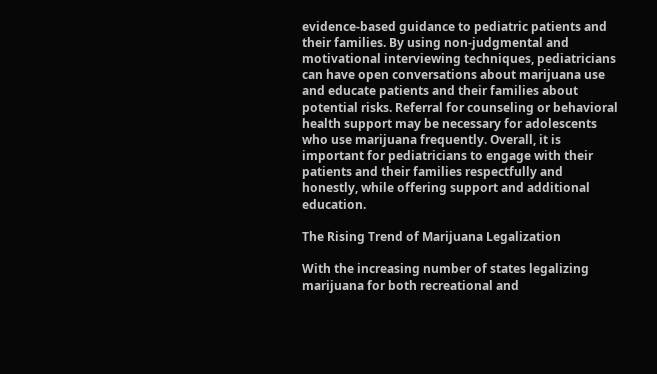evidence-based guidance to pediatric patients and their families. By using non-judgmental and motivational interviewing techniques, pediatricians can have open conversations about marijuana use and educate patients and their families about potential risks. Referral for counseling or behavioral health support may be necessary for adolescents who use marijuana frequently. Overall, it is important for pediatricians to engage with their patients and their families respectfully and honestly, while offering support and additional education.

The Rising Trend of Marijuana Legalization

With the increasing number of states legalizing marijuana for both recreational and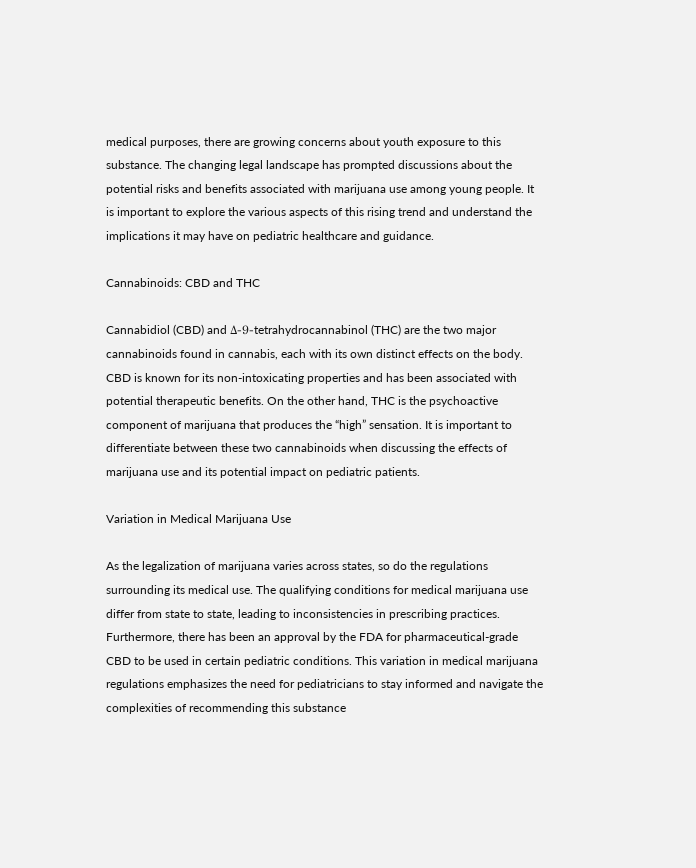medical purposes, there are growing concerns about youth exposure to this substance. The changing legal landscape has prompted discussions about the potential risks and benefits associated with marijuana use among young people. It is important to explore the various aspects of this rising trend and understand the implications it may have on pediatric healthcare and guidance.

Cannabinoids: CBD and THC

Cannabidiol (CBD) and Δ-9-tetrahydrocannabinol (THC) are the two major cannabinoids found in cannabis, each with its own distinct effects on the body. CBD is known for its non-intoxicating properties and has been associated with potential therapeutic benefits. On the other hand, THC is the psychoactive component of marijuana that produces the “high” sensation. It is important to differentiate between these two cannabinoids when discussing the effects of marijuana use and its potential impact on pediatric patients.

Variation in Medical Marijuana Use

As the legalization of marijuana varies across states, so do the regulations surrounding its medical use. The qualifying conditions for medical marijuana use differ from state to state, leading to inconsistencies in prescribing practices. Furthermore, there has been an approval by the FDA for pharmaceutical-grade CBD to be used in certain pediatric conditions. This variation in medical marijuana regulations emphasizes the need for pediatricians to stay informed and navigate the complexities of recommending this substance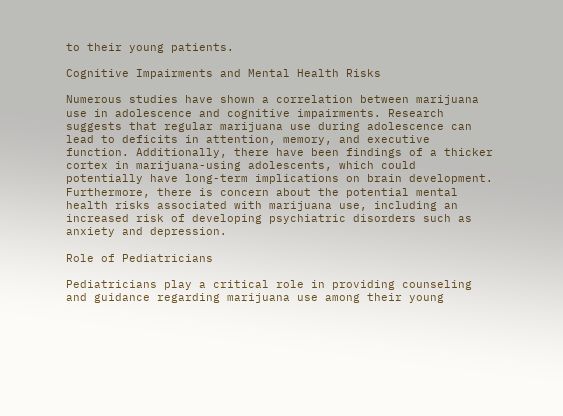to their young patients.

Cognitive Impairments and Mental Health Risks

Numerous studies have shown a correlation between marijuana use in adolescence and cognitive impairments. Research suggests that regular marijuana use during adolescence can lead to deficits in attention, memory, and executive function. Additionally, there have been findings of a thicker cortex in marijuana-using adolescents, which could potentially have long-term implications on brain development. Furthermore, there is concern about the potential mental health risks associated with marijuana use, including an increased risk of developing psychiatric disorders such as anxiety and depression.

Role of Pediatricians

Pediatricians play a critical role in providing counseling and guidance regarding marijuana use among their young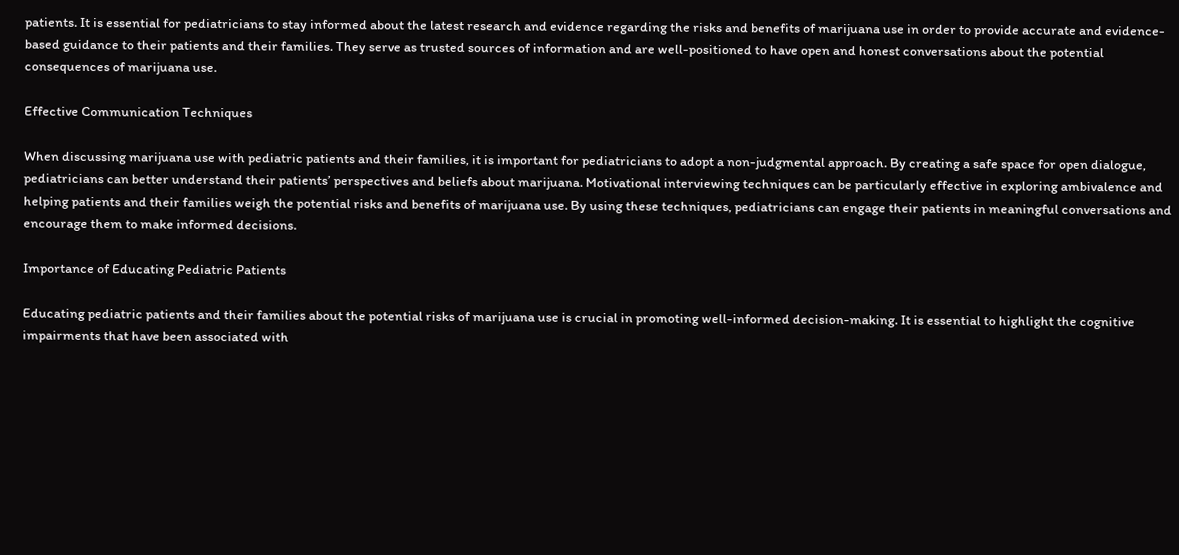patients. It is essential for pediatricians to stay informed about the latest research and evidence regarding the risks and benefits of marijuana use in order to provide accurate and evidence-based guidance to their patients and their families. They serve as trusted sources of information and are well-positioned to have open and honest conversations about the potential consequences of marijuana use.

Effective Communication Techniques

When discussing marijuana use with pediatric patients and their families, it is important for pediatricians to adopt a non-judgmental approach. By creating a safe space for open dialogue, pediatricians can better understand their patients’ perspectives and beliefs about marijuana. Motivational interviewing techniques can be particularly effective in exploring ambivalence and helping patients and their families weigh the potential risks and benefits of marijuana use. By using these techniques, pediatricians can engage their patients in meaningful conversations and encourage them to make informed decisions.

Importance of Educating Pediatric Patients

Educating pediatric patients and their families about the potential risks of marijuana use is crucial in promoting well-informed decision-making. It is essential to highlight the cognitive impairments that have been associated with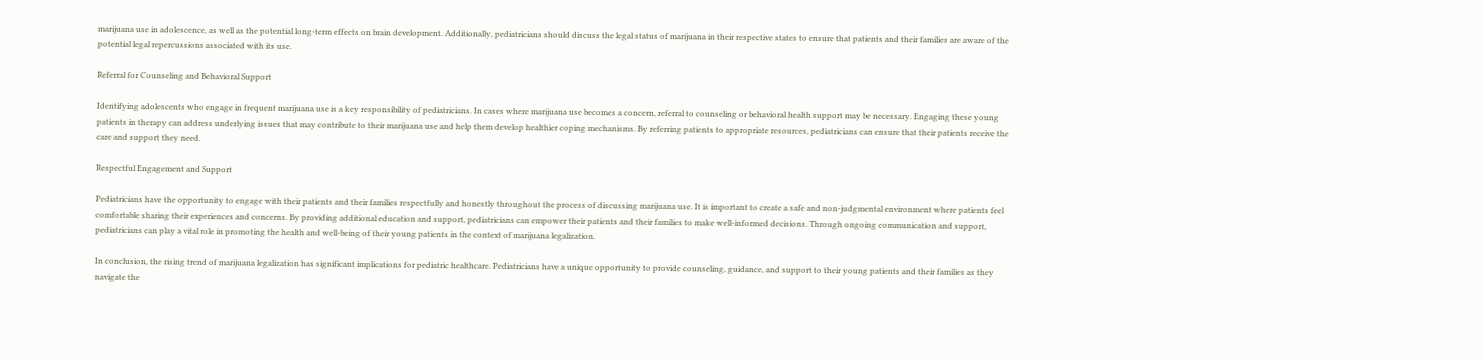marijuana use in adolescence, as well as the potential long-term effects on brain development. Additionally, pediatricians should discuss the legal status of marijuana in their respective states to ensure that patients and their families are aware of the potential legal repercussions associated with its use.

Referral for Counseling and Behavioral Support

Identifying adolescents who engage in frequent marijuana use is a key responsibility of pediatricians. In cases where marijuana use becomes a concern, referral to counseling or behavioral health support may be necessary. Engaging these young patients in therapy can address underlying issues that may contribute to their marijuana use and help them develop healthier coping mechanisms. By referring patients to appropriate resources, pediatricians can ensure that their patients receive the care and support they need.

Respectful Engagement and Support

Pediatricians have the opportunity to engage with their patients and their families respectfully and honestly throughout the process of discussing marijuana use. It is important to create a safe and non-judgmental environment where patients feel comfortable sharing their experiences and concerns. By providing additional education and support, pediatricians can empower their patients and their families to make well-informed decisions. Through ongoing communication and support, pediatricians can play a vital role in promoting the health and well-being of their young patients in the context of marijuana legalization.

In conclusion, the rising trend of marijuana legalization has significant implications for pediatric healthcare. Pediatricians have a unique opportunity to provide counseling, guidance, and support to their young patients and their families as they navigate the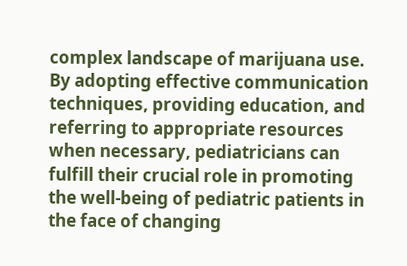complex landscape of marijuana use. By adopting effective communication techniques, providing education, and referring to appropriate resources when necessary, pediatricians can fulfill their crucial role in promoting the well-being of pediatric patients in the face of changing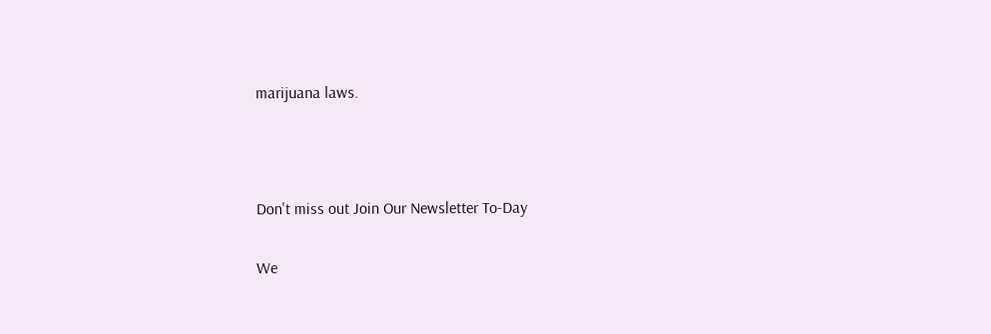marijuana laws.



Don't miss out Join Our Newsletter To-Day

We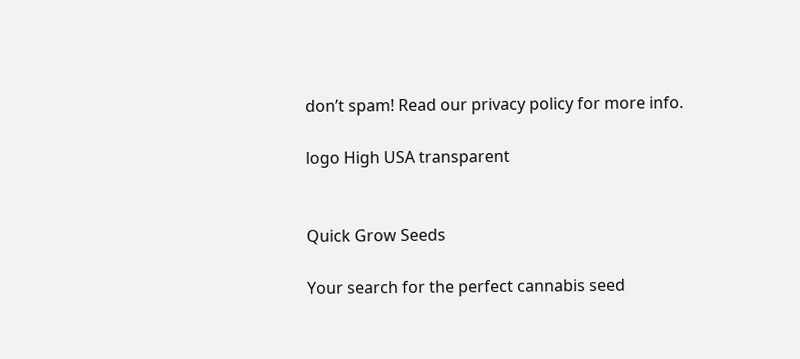don’t spam! Read our privacy policy for more info.

logo High USA transparent


Quick Grow Seeds

Your search for the perfect cannabis seed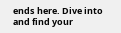ends here. Dive into and find your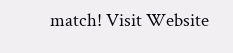match! Visit Website